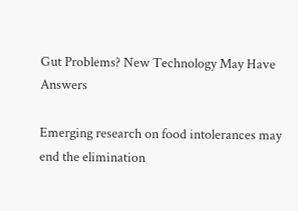Gut Problems? New Technology May Have Answers

Emerging research on food intolerances may end the elimination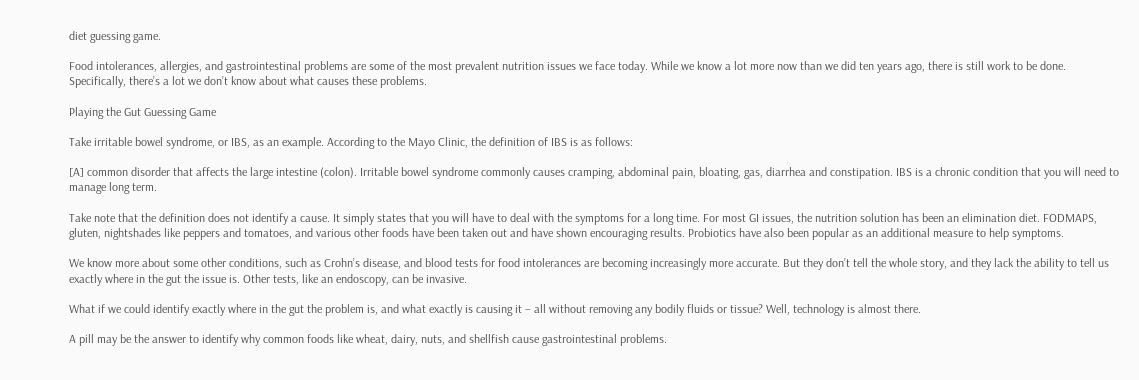diet guessing game.

Food intolerances, allergies, and gastrointestinal problems are some of the most prevalent nutrition issues we face today. While we know a lot more now than we did ten years ago, there is still work to be done. Specifically, there’s a lot we don’t know about what causes these problems.

Playing the Gut Guessing Game

Take irritable bowel syndrome, or IBS, as an example. According to the Mayo Clinic, the definition of IBS is as follows:

[A] common disorder that affects the large intestine (colon). Irritable bowel syndrome commonly causes cramping, abdominal pain, bloating, gas, diarrhea and constipation. IBS is a chronic condition that you will need to manage long term.

Take note that the definition does not identify a cause. It simply states that you will have to deal with the symptoms for a long time. For most GI issues, the nutrition solution has been an elimination diet. FODMAPS, gluten, nightshades like peppers and tomatoes, and various other foods have been taken out and have shown encouraging results. Probiotics have also been popular as an additional measure to help symptoms.

We know more about some other conditions, such as Crohn’s disease, and blood tests for food intolerances are becoming increasingly more accurate. But they don’t tell the whole story, and they lack the ability to tell us exactly where in the gut the issue is. Other tests, like an endoscopy, can be invasive.

What if we could identify exactly where in the gut the problem is, and what exactly is causing it – all without removing any bodily fluids or tissue? Well, technology is almost there.

A pill may be the answer to identify why common foods like wheat, dairy, nuts, and shellfish cause gastrointestinal problems.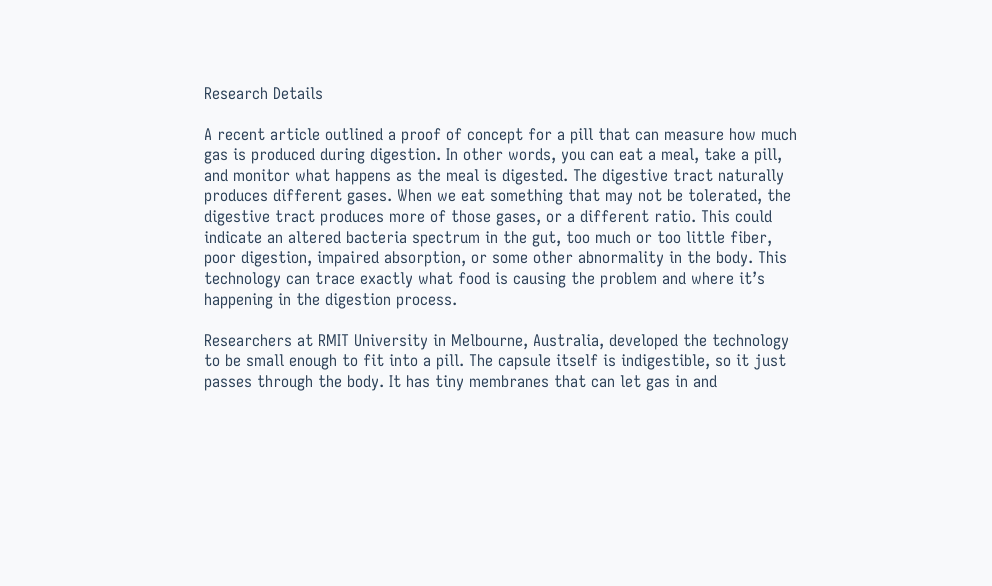Research Details

A recent article outlined a proof of concept for a pill that can measure how much gas is produced during digestion. In other words, you can eat a meal, take a pill, and monitor what happens as the meal is digested. The digestive tract naturally produces different gases. When we eat something that may not be tolerated, the digestive tract produces more of those gases, or a different ratio. This could indicate an altered bacteria spectrum in the gut, too much or too little fiber, poor digestion, impaired absorption, or some other abnormality in the body. This technology can trace exactly what food is causing the problem and where it’s happening in the digestion process.

Researchers at RMIT University in Melbourne, Australia, developed the technology to be small enough to fit into a pill. The capsule itself is indigestible, so it just passes through the body. It has tiny membranes that can let gas in and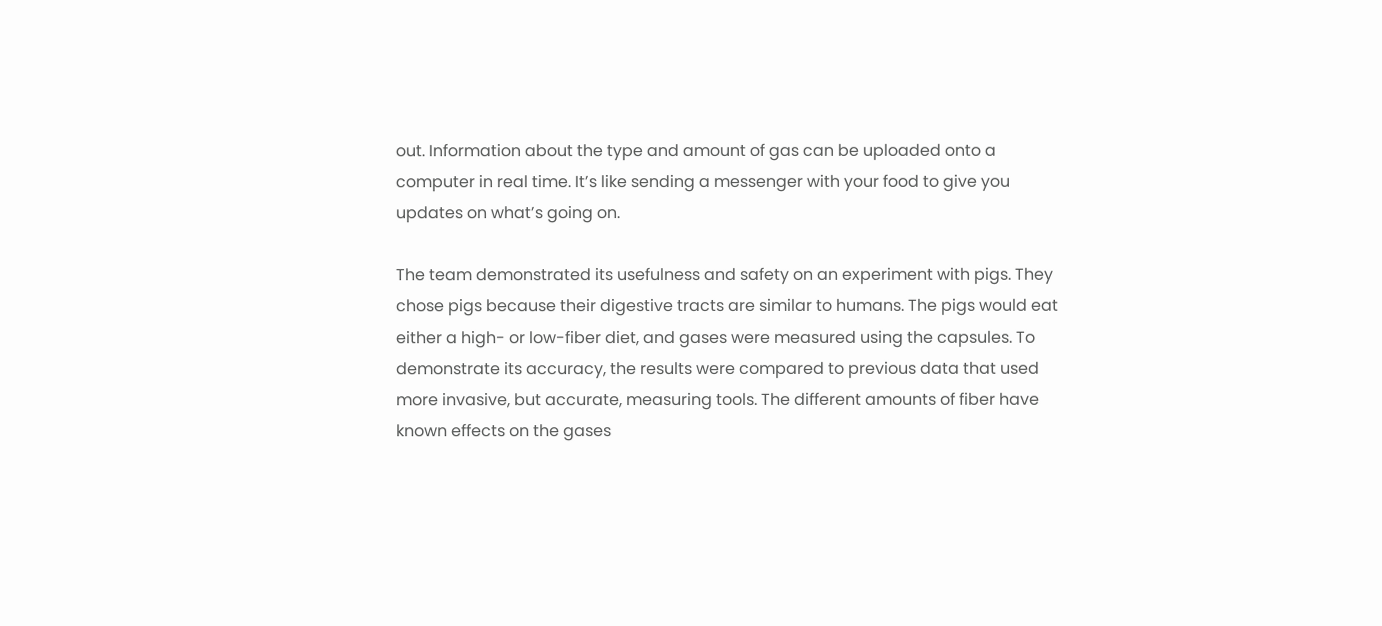out. Information about the type and amount of gas can be uploaded onto a computer in real time. It’s like sending a messenger with your food to give you updates on what’s going on.

The team demonstrated its usefulness and safety on an experiment with pigs. They chose pigs because their digestive tracts are similar to humans. The pigs would eat either a high- or low-fiber diet, and gases were measured using the capsules. To demonstrate its accuracy, the results were compared to previous data that used more invasive, but accurate, measuring tools. The different amounts of fiber have known effects on the gases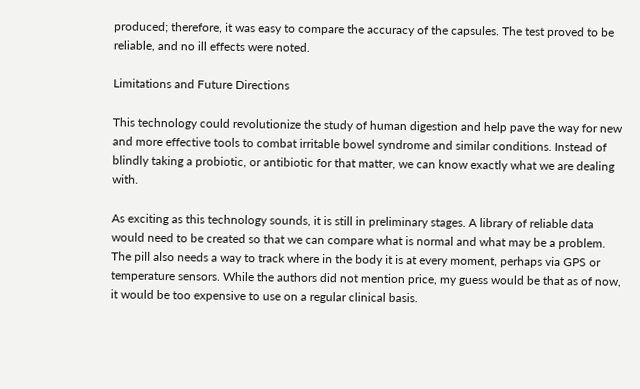produced; therefore, it was easy to compare the accuracy of the capsules. The test proved to be reliable, and no ill effects were noted.

Limitations and Future Directions

This technology could revolutionize the study of human digestion and help pave the way for new and more effective tools to combat irritable bowel syndrome and similar conditions. Instead of blindly taking a probiotic, or antibiotic for that matter, we can know exactly what we are dealing with.

As exciting as this technology sounds, it is still in preliminary stages. A library of reliable data would need to be created so that we can compare what is normal and what may be a problem. The pill also needs a way to track where in the body it is at every moment, perhaps via GPS or temperature sensors. While the authors did not mention price, my guess would be that as of now, it would be too expensive to use on a regular clinical basis.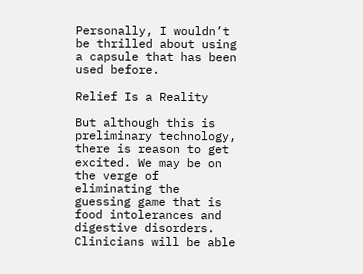Personally, I wouldn’t be thrilled about using a capsule that has been used before.

Relief Is a Reality

But although this is preliminary technology, there is reason to get excited. We may be on the verge of eliminating the guessing game that is food intolerances and digestive disorders. Clinicians will be able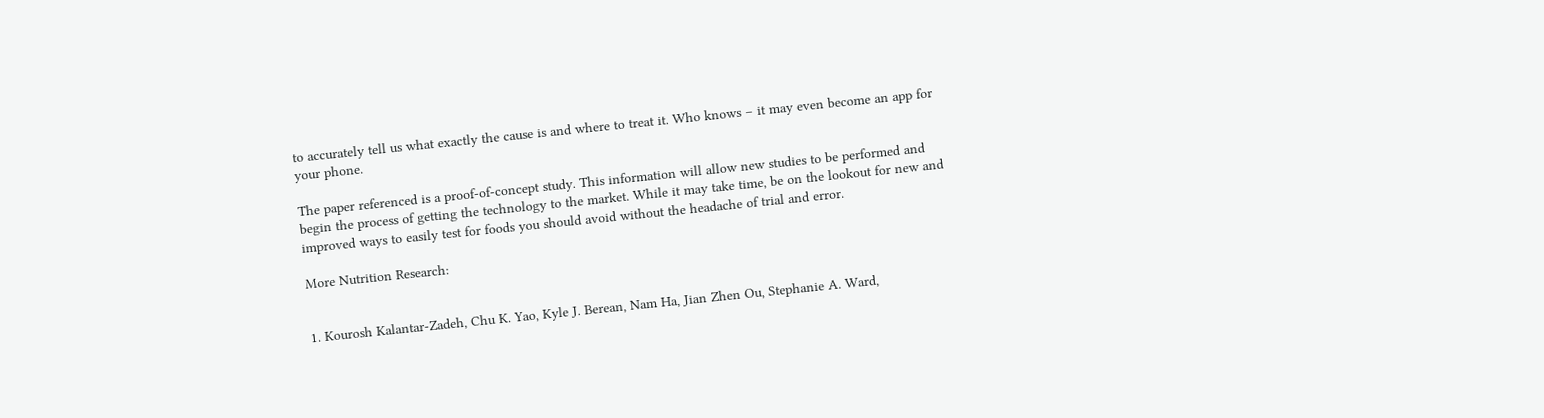to accurately tell us what exactly the cause is and where to treat it. Who knows – it may even become an app for your phone.

The paper referenced is a proof-of-concept study. This information will allow new studies to be performed and begin the process of getting the technology to the market. While it may take time, be on the lookout for new and improved ways to easily test for foods you should avoid without the headache of trial and error.

More Nutrition Research:


1. Kourosh Kalantar-Zadeh, Chu K. Yao, Kyle J. Berean, Nam Ha, Jian Zhen Ou, Stephanie A. Ward,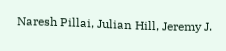Naresh Pillai, Julian Hill, Jeremy J.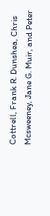Cottrell, Frank R. Dunshea, Chris Mcsweeney, Jane G. Muir, and Peter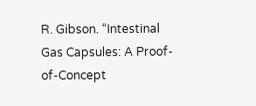R. Gibson. “Intestinal Gas Capsules: A Proof-of-Concept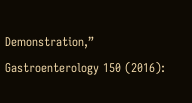Demonstration,” Gastroenterology 150 (2016):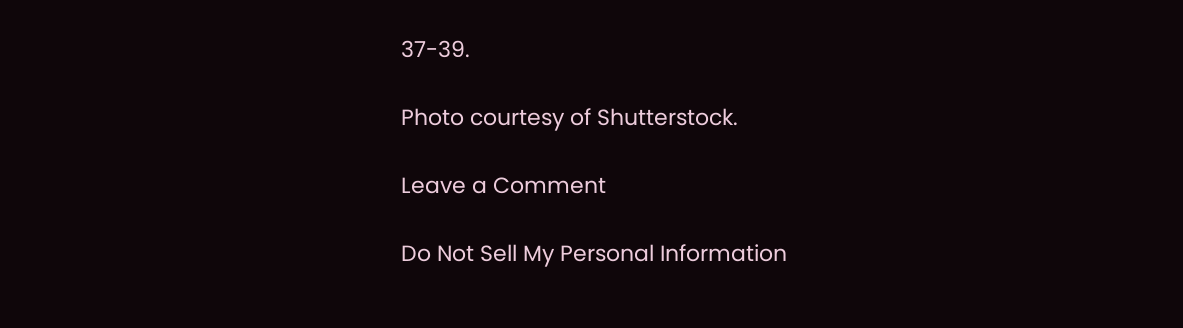37-39.

Photo courtesy of Shutterstock.

Leave a Comment

Do Not Sell My Personal Information